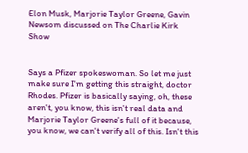Elon Musk, Marjorie Taylor Greene, Gavin Newsom discussed on The Charlie Kirk Show


Says a Pfizer spokeswoman. So let me just make sure I'm getting this straight, doctor Rhodes. Pfizer is basically saying, oh, these aren't, you know, this isn't real data and Marjorie Taylor Greene's full of it because, you know, we can't verify all of this. Isn't this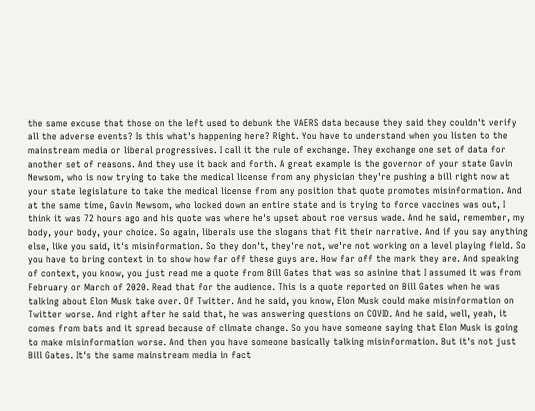the same excuse that those on the left used to debunk the VAERS data because they said they couldn't verify all the adverse events? Is this what's happening here? Right. You have to understand when you listen to the mainstream media or liberal progressives. I call it the rule of exchange. They exchange one set of data for another set of reasons. And they use it back and forth. A great example is the governor of your state Gavin Newsom, who is now trying to take the medical license from any physician they're pushing a bill right now at your state legislature to take the medical license from any position that quote promotes misinformation. And at the same time, Gavin Newsom, who locked down an entire state and is trying to force vaccines was out, I think it was 72 hours ago and his quote was where he's upset about roe versus wade. And he said, remember, my body, your body, your choice. So again, liberals use the slogans that fit their narrative. And if you say anything else, like you said, it's misinformation. So they don't, they're not, we're not working on a level playing field. So you have to bring context in to show how far off these guys are. How far off the mark they are. And speaking of context, you know, you just read me a quote from Bill Gates that was so asinine that I assumed it was from February or March of 2020. Read that for the audience. This is a quote reported on Bill Gates when he was talking about Elon Musk take over. Of Twitter. And he said, you know, Elon Musk could make misinformation on Twitter worse. And right after he said that, he was answering questions on COVID. And he said, well, yeah, it comes from bats and it spread because of climate change. So you have someone saying that Elon Musk is going to make misinformation worse. And then you have someone basically talking misinformation. But it's not just Bill Gates. It's the same mainstream media in fact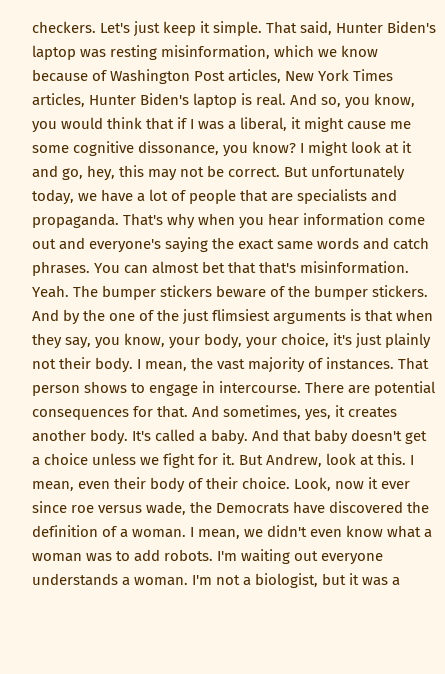checkers. Let's just keep it simple. That said, Hunter Biden's laptop was resting misinformation, which we know because of Washington Post articles, New York Times articles, Hunter Biden's laptop is real. And so, you know, you would think that if I was a liberal, it might cause me some cognitive dissonance, you know? I might look at it and go, hey, this may not be correct. But unfortunately today, we have a lot of people that are specialists and propaganda. That's why when you hear information come out and everyone's saying the exact same words and catch phrases. You can almost bet that that's misinformation. Yeah. The bumper stickers beware of the bumper stickers. And by the one of the just flimsiest arguments is that when they say, you know, your body, your choice, it's just plainly not their body. I mean, the vast majority of instances. That person shows to engage in intercourse. There are potential consequences for that. And sometimes, yes, it creates another body. It's called a baby. And that baby doesn't get a choice unless we fight for it. But Andrew, look at this. I mean, even their body of their choice. Look, now it ever since roe versus wade, the Democrats have discovered the definition of a woman. I mean, we didn't even know what a woman was to add robots. I'm waiting out everyone understands a woman. I'm not a biologist, but it was a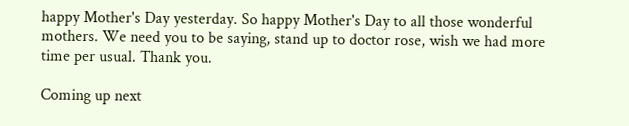happy Mother's Day yesterday. So happy Mother's Day to all those wonderful mothers. We need you to be saying, stand up to doctor rose, wish we had more time per usual. Thank you.

Coming up next